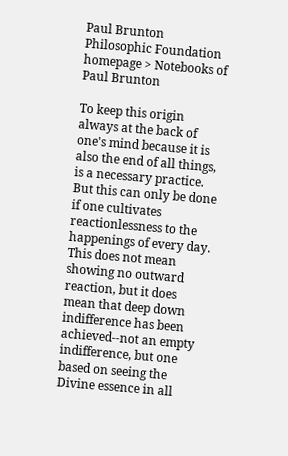Paul Brunton Philosophic Foundation homepage > Notebooks of Paul Brunton

To keep this origin always at the back of one's mind because it is also the end of all things, is a necessary practice. But this can only be done if one cultivates reactionlessness to the happenings of every day. This does not mean showing no outward reaction, but it does mean that deep down indifference has been achieved--not an empty indifference, but one based on seeing the Divine essence in all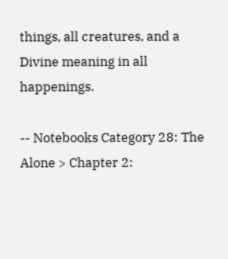things, all creatures, and a Divine meaning in all happenings.

-- Notebooks Category 28: The Alone > Chapter 2: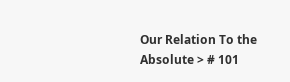Our Relation To the Absolute > # 101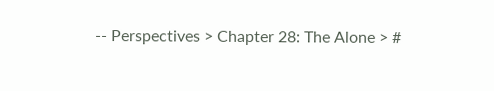-- Perspectives > Chapter 28: The Alone > #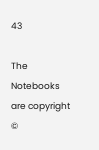43

The Notebooks are copyright ©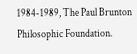1984-1989, The Paul Brunton Philosophic Foundation.